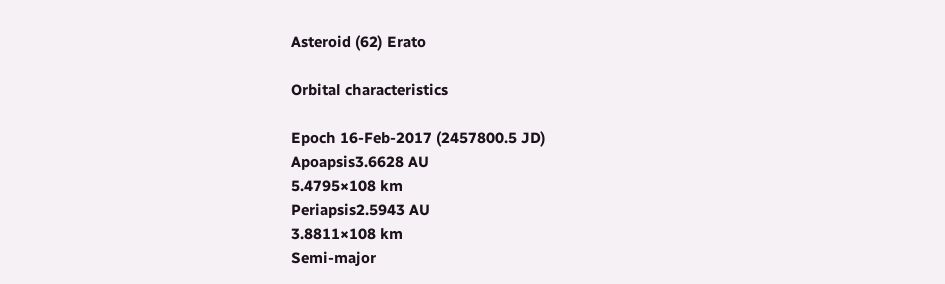Asteroid (62) Erato

Orbital characteristics

Epoch 16-Feb-2017 (2457800.5 JD)
Apoapsis3.6628 AU
5.4795×108 km
Periapsis2.5943 AU
3.8811×108 km
Semi-major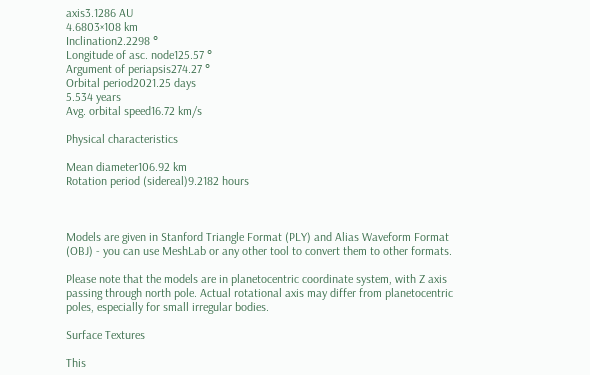axis3.1286 AU
4.6803×108 km
Inclination2.2298 °
Longitude of asc. node125.57 °
Argument of periapsis274.27 °
Orbital period2021.25 days
5.534 years
Avg. orbital speed16.72 km/s

Physical characteristics

Mean diameter106.92 km
Rotation period (sidereal)9.2182 hours



Models are given in Stanford Triangle Format (PLY) and Alias Waveform Format (OBJ) - you can use MeshLab or any other tool to convert them to other formats.

Please note that the models are in planetocentric coordinate system, with Z axis passing through north pole. Actual rotational axis may differ from planetocentric poles, especially for small irregular bodies.

Surface Textures

This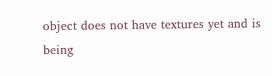object does not have textures yet and is being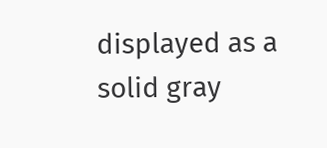displayed as a solid gray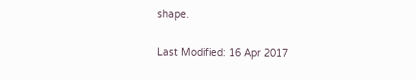shape.

Last Modified: 16 Apr 2017